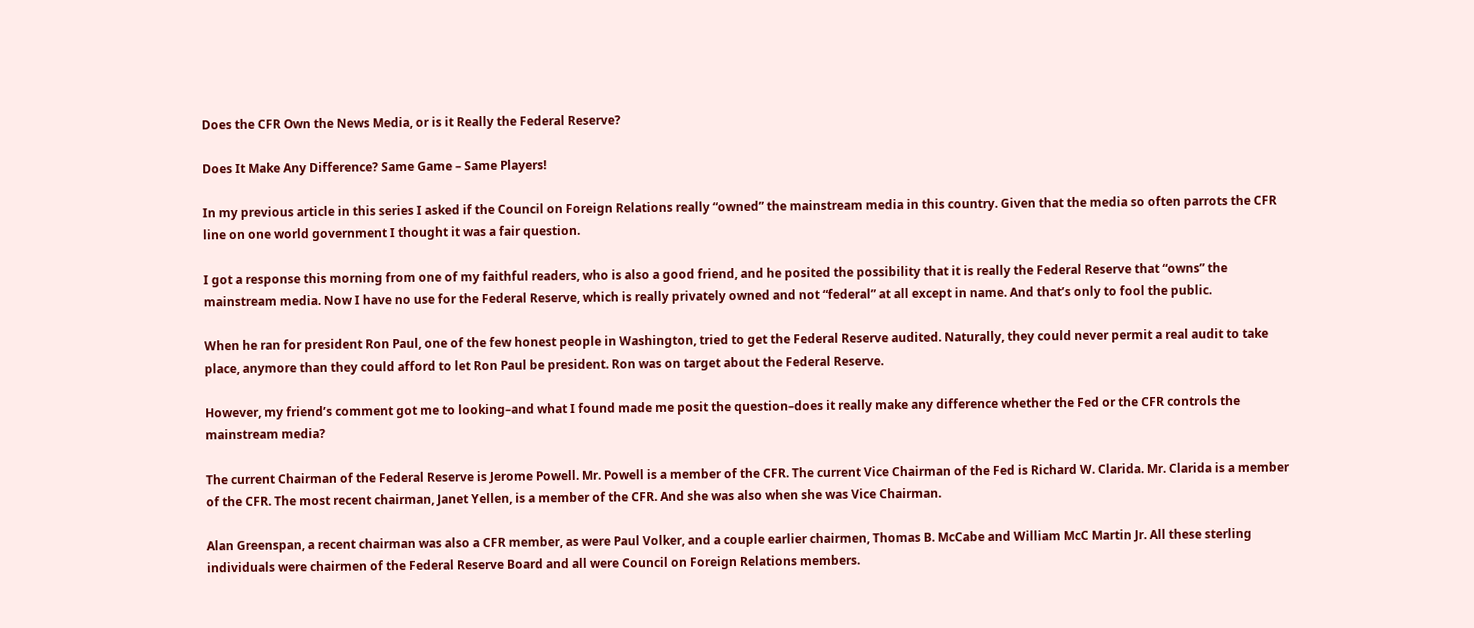Does the CFR Own the News Media, or is it Really the Federal Reserve?

Does It Make Any Difference? Same Game – Same Players!

In my previous article in this series I asked if the Council on Foreign Relations really “owned” the mainstream media in this country. Given that the media so often parrots the CFR line on one world government I thought it was a fair question.

I got a response this morning from one of my faithful readers, who is also a good friend, and he posited the possibility that it is really the Federal Reserve that “owns” the mainstream media. Now I have no use for the Federal Reserve, which is really privately owned and not “federal” at all except in name. And that’s only to fool the public.

When he ran for president Ron Paul, one of the few honest people in Washington, tried to get the Federal Reserve audited. Naturally, they could never permit a real audit to take place, anymore than they could afford to let Ron Paul be president. Ron was on target about the Federal Reserve.

However, my friend’s comment got me to looking–and what I found made me posit the question–does it really make any difference whether the Fed or the CFR controls the mainstream media?

The current Chairman of the Federal Reserve is Jerome Powell. Mr. Powell is a member of the CFR. The current Vice Chairman of the Fed is Richard W. Clarida. Mr. Clarida is a member of the CFR. The most recent chairman, Janet Yellen, is a member of the CFR. And she was also when she was Vice Chairman.

Alan Greenspan, a recent chairman was also a CFR member, as were Paul Volker, and a couple earlier chairmen, Thomas B. McCabe and William McC Martin Jr. All these sterling individuals were chairmen of the Federal Reserve Board and all were Council on Foreign Relations members.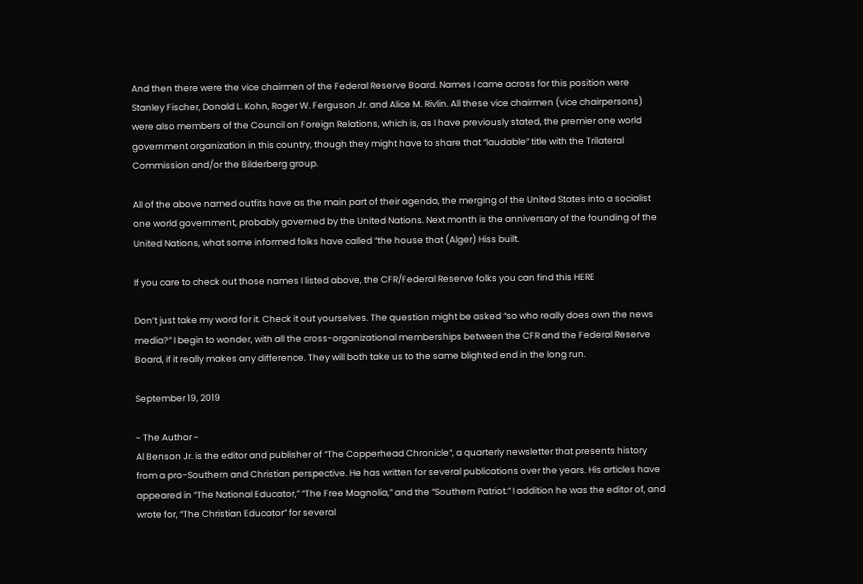And then there were the vice chairmen of the Federal Reserve Board. Names I came across for this position were Stanley Fischer, Donald L. Kohn, Roger W. Ferguson Jr. and Alice M. Rivlin. All these vice chairmen (vice chairpersons) were also members of the Council on Foreign Relations, which is, as I have previously stated, the premier one world government organization in this country, though they might have to share that “laudable” title with the Trilateral Commission and/or the Bilderberg group.

All of the above named outfits have as the main part of their agenda, the merging of the United States into a socialist one world government, probably governed by the United Nations. Next month is the anniversary of the founding of the United Nations, what some informed folks have called “the house that (Alger) Hiss built.

If you care to check out those names I listed above, the CFR/Federal Reserve folks you can find this HERE

Don’t just take my word for it. Check it out yourselves. The question might be asked “so who really does own the news media?” I begin to wonder, with all the cross-organizational memberships between the CFR and the Federal Reserve Board, if it really makes any difference. They will both take us to the same blighted end in the long run.

September 19, 2019

~ The Author ~
Al Benson Jr. is the editor and publisher of “The Copperhead Chronicle“, a quarterly newsletter that presents history from a pro-Southern and Christian perspective. He has written for several publications over the years. His articles have appeared in “The National Educator,” “The Free Magnolia,” and the “Southern Patriot.” I addition he was the editor of, and wrote for, “The Christian Educator” for several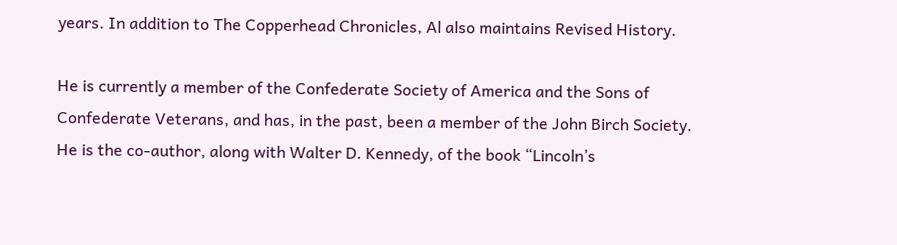years. In addition to The Copperhead Chronicles, Al also maintains Revised History.

He is currently a member of the Confederate Society of America and the Sons of Confederate Veterans, and has, in the past, been a member of the John Birch Society. He is the co-author, along with Walter D. Kennedy, of the book “Lincoln’s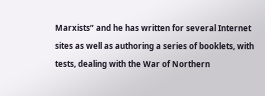Marxists” and he has written for several Internet sites as well as authoring a series of booklets, with tests, dealing with the War of Northern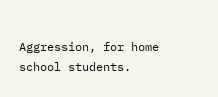Aggression, for home school students.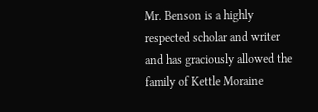Mr. Benson is a highly respected scholar and writer and has graciously allowed the family of Kettle Moraine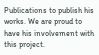Publications to publish his works. We are proud to have his involvement with this project.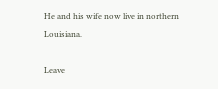He and his wife now live in northern Louisiana.

Leave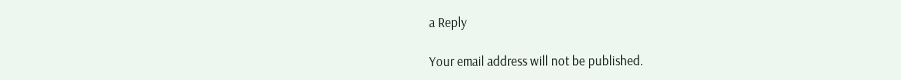a Reply

Your email address will not be published.